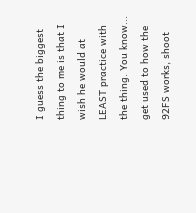I guess the biggest thing to me is that I wish he would at LEAST practice with the thing. You know... get used to how the 92FS works, shoot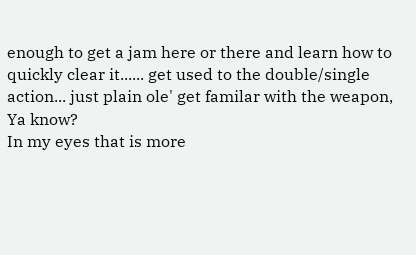enough to get a jam here or there and learn how to quickly clear it...... get used to the double/single action... just plain ole' get familar with the weapon, Ya know?
In my eyes that is more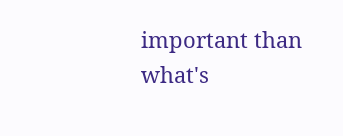important than what's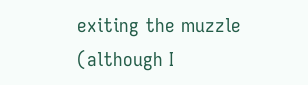exiting the muzzle (although I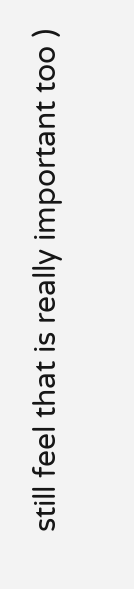still feel that is really important too )